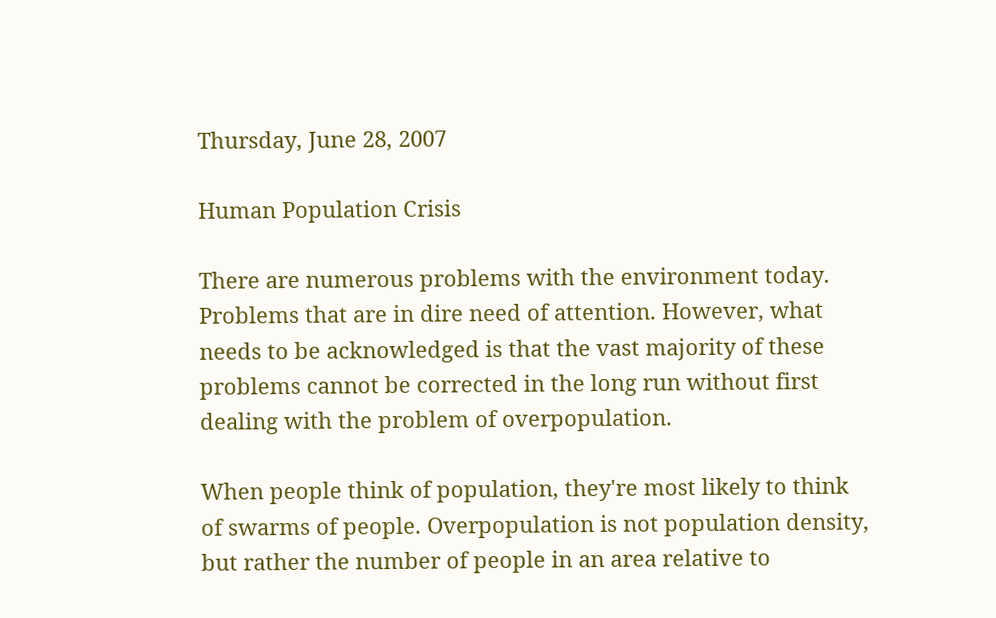Thursday, June 28, 2007

Human Population Crisis

There are numerous problems with the environment today. Problems that are in dire need of attention. However, what needs to be acknowledged is that the vast majority of these problems cannot be corrected in the long run without first dealing with the problem of overpopulation.

When people think of population, they're most likely to think of swarms of people. Overpopulation is not population density, but rather the number of people in an area relative to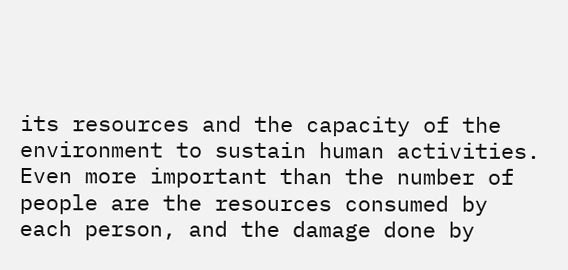its resources and the capacity of the environment to sustain human activities. Even more important than the number of people are the resources consumed by each person, and the damage done by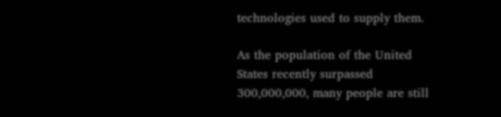technologies used to supply them.

As the population of the United States recently surpassed 300,000,000, many people are still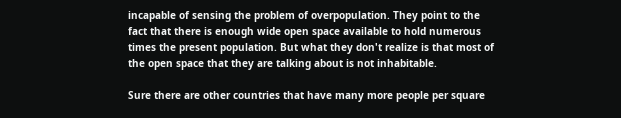incapable of sensing the problem of overpopulation. They point to the fact that there is enough wide open space available to hold numerous times the present population. But what they don't realize is that most of the open space that they are talking about is not inhabitable.

Sure there are other countries that have many more people per square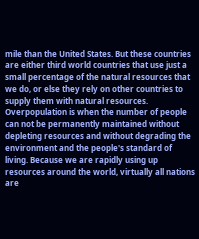mile than the United States. But these countries are either third world countries that use just a small percentage of the natural resources that we do, or else they rely on other countries to supply them with natural resources. Overpopulation is when the number of people can not be permanently maintained without depleting resources and without degrading the environment and the people's standard of living. Because we are rapidly using up resources around the world, virtually all nations are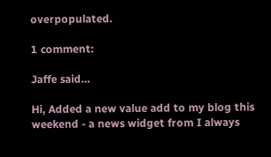overpopulated.

1 comment:

Jaffe said...

Hi, Added a new value add to my blog this weekend - a news widget from I always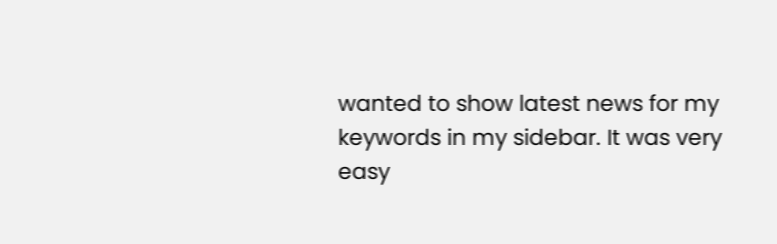wanted to show latest news for my keywords in my sidebar. It was very easy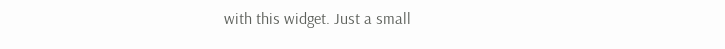with this widget. Just a small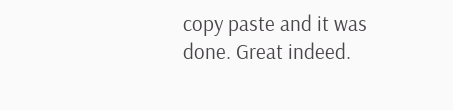copy paste and it was done. Great indeed.